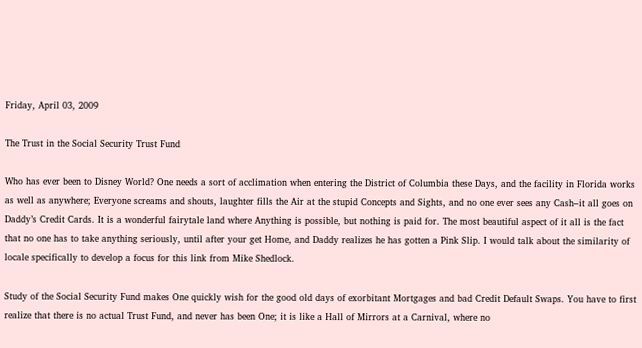Friday, April 03, 2009

The Trust in the Social Security Trust Fund

Who has ever been to Disney World? One needs a sort of acclimation when entering the District of Columbia these Days, and the facility in Florida works as well as anywhere; Everyone screams and shouts, laughter fills the Air at the stupid Concepts and Sights, and no one ever sees any Cash–it all goes on Daddy’s Credit Cards. It is a wonderful fairytale land where Anything is possible, but nothing is paid for. The most beautiful aspect of it all is the fact that no one has to take anything seriously, until after your get Home, and Daddy realizes he has gotten a Pink Slip. I would talk about the similarity of locale specifically to develop a focus for this link from Mike Shedlock.

Study of the Social Security Fund makes One quickly wish for the good old days of exorbitant Mortgages and bad Credit Default Swaps. You have to first realize that there is no actual Trust Fund, and never has been One; it is like a Hall of Mirrors at a Carnival, where no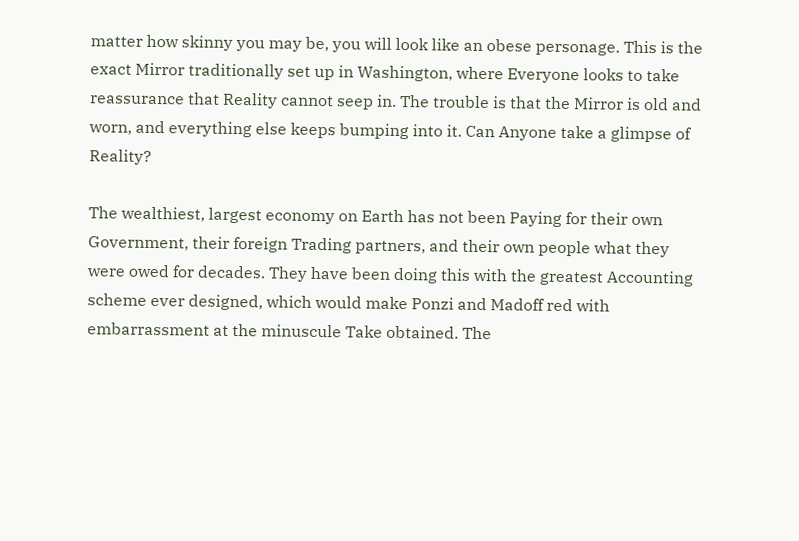matter how skinny you may be, you will look like an obese personage. This is the exact Mirror traditionally set up in Washington, where Everyone looks to take reassurance that Reality cannot seep in. The trouble is that the Mirror is old and worn, and everything else keeps bumping into it. Can Anyone take a glimpse of Reality?

The wealthiest, largest economy on Earth has not been Paying for their own Government, their foreign Trading partners, and their own people what they were owed for decades. They have been doing this with the greatest Accounting scheme ever designed, which would make Ponzi and Madoff red with embarrassment at the minuscule Take obtained. The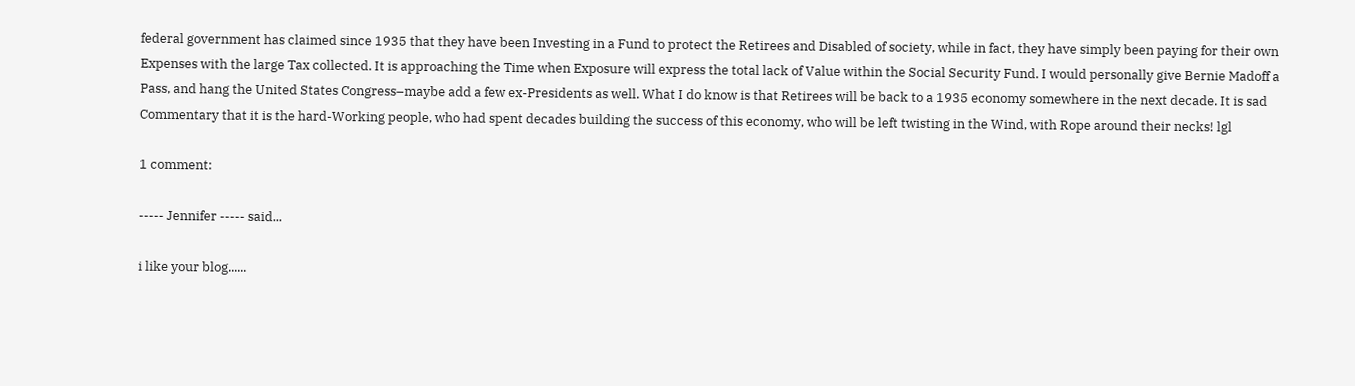federal government has claimed since 1935 that they have been Investing in a Fund to protect the Retirees and Disabled of society, while in fact, they have simply been paying for their own Expenses with the large Tax collected. It is approaching the Time when Exposure will express the total lack of Value within the Social Security Fund. I would personally give Bernie Madoff a Pass, and hang the United States Congress–maybe add a few ex-Presidents as well. What I do know is that Retirees will be back to a 1935 economy somewhere in the next decade. It is sad Commentary that it is the hard-Working people, who had spent decades building the success of this economy, who will be left twisting in the Wind, with Rope around their necks! lgl

1 comment:

----- Jennifer ----- said...

i like your blog......